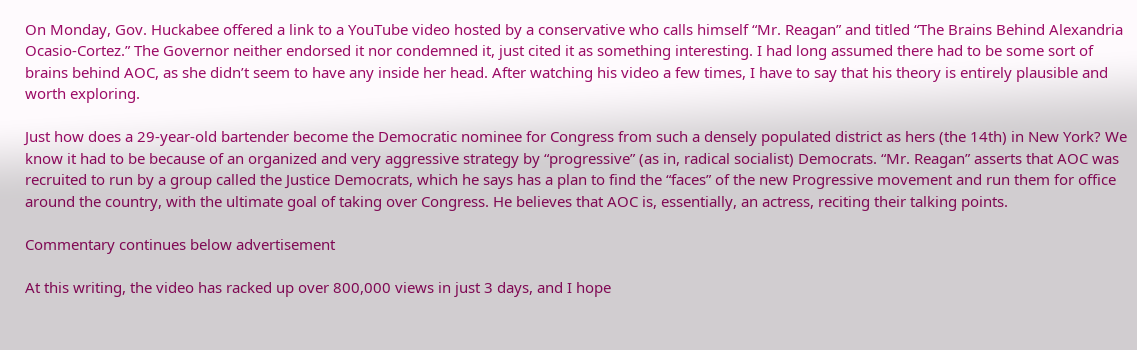On Monday, Gov. Huckabee offered a link to a YouTube video hosted by a conservative who calls himself “Mr. Reagan” and titled “The Brains Behind Alexandria Ocasio-Cortez.” The Governor neither endorsed it nor condemned it, just cited it as something interesting. I had long assumed there had to be some sort of brains behind AOC, as she didn’t seem to have any inside her head. After watching his video a few times, I have to say that his theory is entirely plausible and worth exploring.

Just how does a 29-year-old bartender become the Democratic nominee for Congress from such a densely populated district as hers (the 14th) in New York? We know it had to be because of an organized and very aggressive strategy by “progressive” (as in, radical socialist) Democrats. “Mr. Reagan” asserts that AOC was recruited to run by a group called the Justice Democrats, which he says has a plan to find the “faces” of the new Progressive movement and run them for office around the country, with the ultimate goal of taking over Congress. He believes that AOC is, essentially, an actress, reciting their talking points.

Commentary continues below advertisement

At this writing, the video has racked up over 800,000 views in just 3 days, and I hope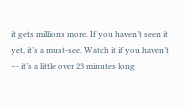it gets millions more. If you haven’t seen it yet, it’s a must-see. Watch it if you haven’t –- it’s a little over 23 minutes long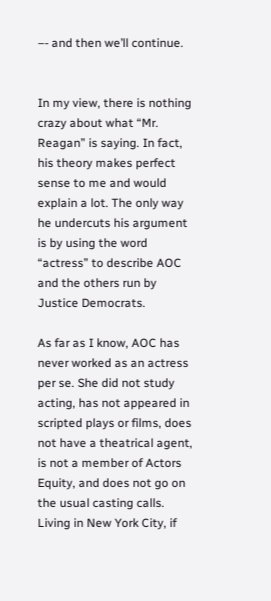–- and then we’ll continue.


In my view, there is nothing crazy about what “Mr. Reagan” is saying. In fact, his theory makes perfect sense to me and would explain a lot. The only way he undercuts his argument is by using the word “actress” to describe AOC and the others run by Justice Democrats.

As far as I know, AOC has never worked as an actress per se. She did not study acting, has not appeared in scripted plays or films, does not have a theatrical agent, is not a member of Actors Equity, and does not go on the usual casting calls. Living in New York City, if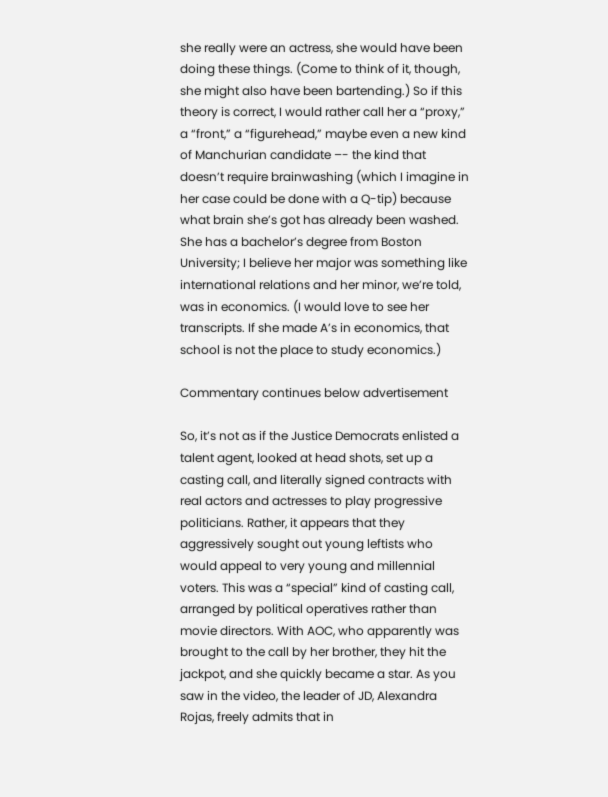she really were an actress, she would have been doing these things. (Come to think of it, though, she might also have been bartending.) So if this theory is correct, I would rather call her a “proxy,” a “front,” a “figurehead,” maybe even a new kind of Manchurian candidate –- the kind that doesn’t require brainwashing (which I imagine in her case could be done with a Q-tip) because what brain she’s got has already been washed. She has a bachelor’s degree from Boston University; I believe her major was something like international relations and her minor, we’re told, was in economics. (I would love to see her transcripts. If she made A’s in economics, that school is not the place to study economics.)

Commentary continues below advertisement

So, it’s not as if the Justice Democrats enlisted a talent agent, looked at head shots, set up a casting call, and literally signed contracts with real actors and actresses to play progressive politicians. Rather, it appears that they aggressively sought out young leftists who would appeal to very young and millennial voters. This was a “special” kind of casting call, arranged by political operatives rather than movie directors. With AOC, who apparently was brought to the call by her brother, they hit the jackpot, and she quickly became a star. As you saw in the video, the leader of JD, Alexandra Rojas, freely admits that in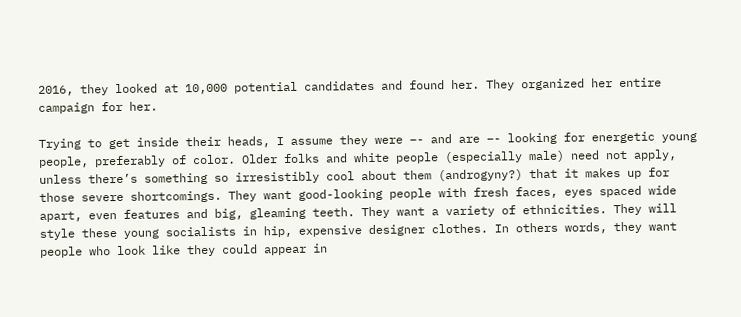2016, they looked at 10,000 potential candidates and found her. They organized her entire campaign for her.

Trying to get inside their heads, I assume they were –- and are –- looking for energetic young people, preferably of color. Older folks and white people (especially male) need not apply, unless there’s something so irresistibly cool about them (androgyny?) that it makes up for those severe shortcomings. They want good-looking people with fresh faces, eyes spaced wide apart, even features and big, gleaming teeth. They want a variety of ethnicities. They will style these young socialists in hip, expensive designer clothes. In others words, they want people who look like they could appear in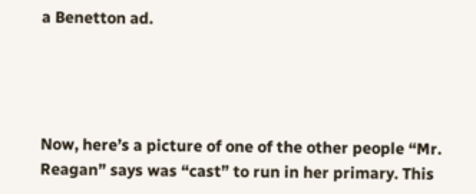a Benetton ad.




Now, here’s a picture of one of the other people “Mr. Reagan” says was “cast” to run in her primary. This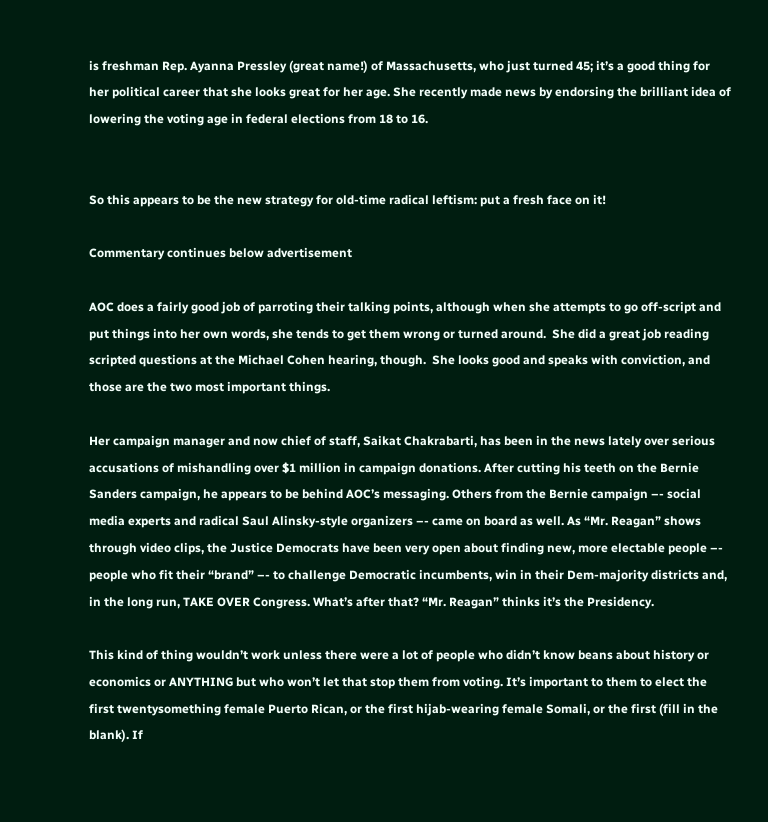is freshman Rep. Ayanna Pressley (great name!) of Massachusetts, who just turned 45; it’s a good thing for her political career that she looks great for her age. She recently made news by endorsing the brilliant idea of lowering the voting age in federal elections from 18 to 16.


So this appears to be the new strategy for old-time radical leftism: put a fresh face on it!

Commentary continues below advertisement

AOC does a fairly good job of parroting their talking points, although when she attempts to go off-script and put things into her own words, she tends to get them wrong or turned around.  She did a great job reading scripted questions at the Michael Cohen hearing, though.  She looks good and speaks with conviction, and those are the two most important things.

Her campaign manager and now chief of staff, Saikat Chakrabarti, has been in the news lately over serious accusations of mishandling over $1 million in campaign donations. After cutting his teeth on the Bernie Sanders campaign, he appears to be behind AOC’s messaging. Others from the Bernie campaign –- social media experts and radical Saul Alinsky-style organizers –- came on board as well. As “Mr. Reagan” shows through video clips, the Justice Democrats have been very open about finding new, more electable people –- people who fit their “brand” –- to challenge Democratic incumbents, win in their Dem-majority districts and, in the long run, TAKE OVER Congress. What’s after that? “Mr. Reagan” thinks it’s the Presidency.

This kind of thing wouldn’t work unless there were a lot of people who didn’t know beans about history or economics or ANYTHING but who won’t let that stop them from voting. It’s important to them to elect the first twentysomething female Puerto Rican, or the first hijab-wearing female Somali, or the first (fill in the blank). If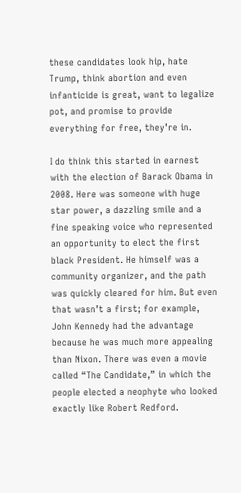these candidates look hip, hate Trump, think abortion and even infanticide is great, want to legalize pot, and promise to provide everything for free, they’re in.

I do think this started in earnest with the election of Barack Obama in 2008. Here was someone with huge star power, a dazzling smile and a fine speaking voice who represented an opportunity to elect the first black President. He himself was a community organizer, and the path was quickly cleared for him. But even that wasn’t a first; for example, John Kennedy had the advantage because he was much more appealing than Nixon. There was even a movie called “The Candidate,” in which the people elected a neophyte who looked exactly like Robert Redford.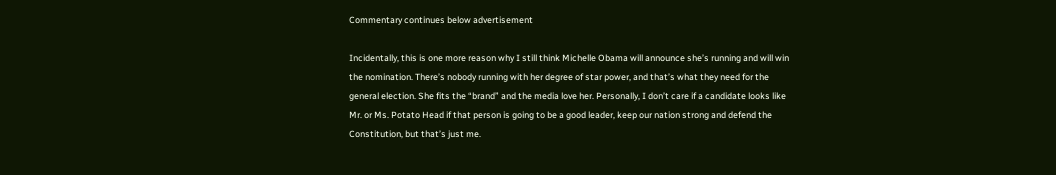Commentary continues below advertisement

Incidentally, this is one more reason why I still think Michelle Obama will announce she’s running and will win the nomination. There’s nobody running with her degree of star power, and that’s what they need for the general election. She fits the “brand” and the media love her. Personally, I don’t care if a candidate looks like Mr. or Ms. Potato Head if that person is going to be a good leader, keep our nation strong and defend the Constitution, but that’s just me.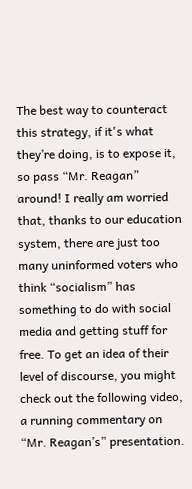The best way to counteract this strategy, if it's what they’re doing, is to expose it, so pass “Mr. Reagan” around! I really am worried that, thanks to our education system, there are just too many uninformed voters who think “socialism” has something to do with social media and getting stuff for free. To get an idea of their level of discourse, you might check out the following video, a running commentary on “Mr. Reagan’s” presentation.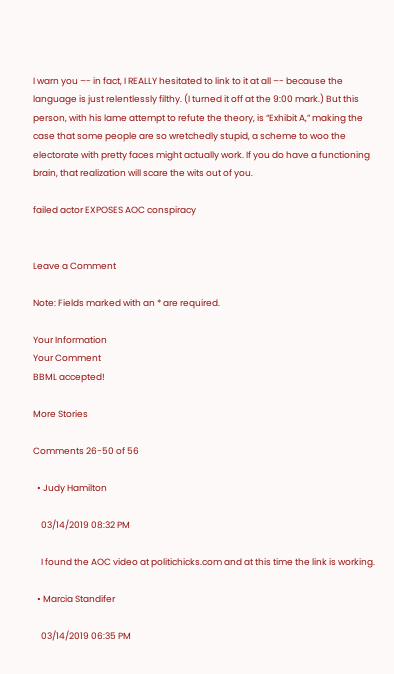I warn you –- in fact, I REALLY hesitated to link to it at all –- because the language is just relentlessly filthy. (I turned it off at the 9:00 mark.) But this person, with his lame attempt to refute the theory, is “Exhibit A,” making the case that some people are so wretchedly stupid, a scheme to woo the electorate with pretty faces might actually work. If you do have a functioning brain, that realization will scare the wits out of you.

failed actor EXPOSES AOC conspiracy


Leave a Comment

Note: Fields marked with an * are required.

Your Information
Your Comment
BBML accepted!

More Stories

Comments 26-50 of 56

  • Judy Hamilton

    03/14/2019 08:32 PM

    I found the AOC video at politichicks.com and at this time the link is working.

  • Marcia Standifer

    03/14/2019 06:35 PM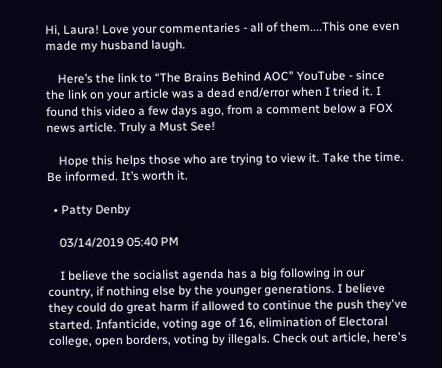Hi, Laura! Love your commentaries - all of them....This one even made my husband laugh.

    Here’s the link to “The Brains Behind AOC” YouTube - since the link on your article was a dead end/error when I tried it. I found this video a few days ago, from a comment below a FOX news article. Truly a Must See!

    Hope this helps those who are trying to view it. Take the time. Be informed. It’s worth it.

  • Patty Denby

    03/14/2019 05:40 PM

    I believe the socialist agenda has a big following in our country, if nothing else by the younger generations. I believe they could do great harm if allowed to continue the push they've started. Infanticide, voting age of 16, elimination of Electoral college, open borders, voting by illegals. Check out article, here's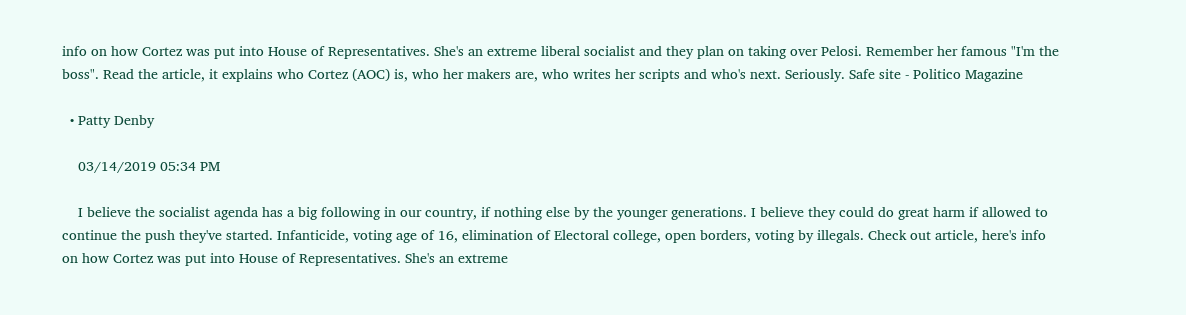info on how Cortez was put into House of Representatives. She's an extreme liberal socialist and they plan on taking over Pelosi. Remember her famous "I'm the boss". Read the article, it explains who Cortez (AOC) is, who her makers are, who writes her scripts and who's next. Seriously. Safe site - Politico Magazine

  • Patty Denby

    03/14/2019 05:34 PM

    I believe the socialist agenda has a big following in our country, if nothing else by the younger generations. I believe they could do great harm if allowed to continue the push they've started. Infanticide, voting age of 16, elimination of Electoral college, open borders, voting by illegals. Check out article, here's info on how Cortez was put into House of Representatives. She's an extreme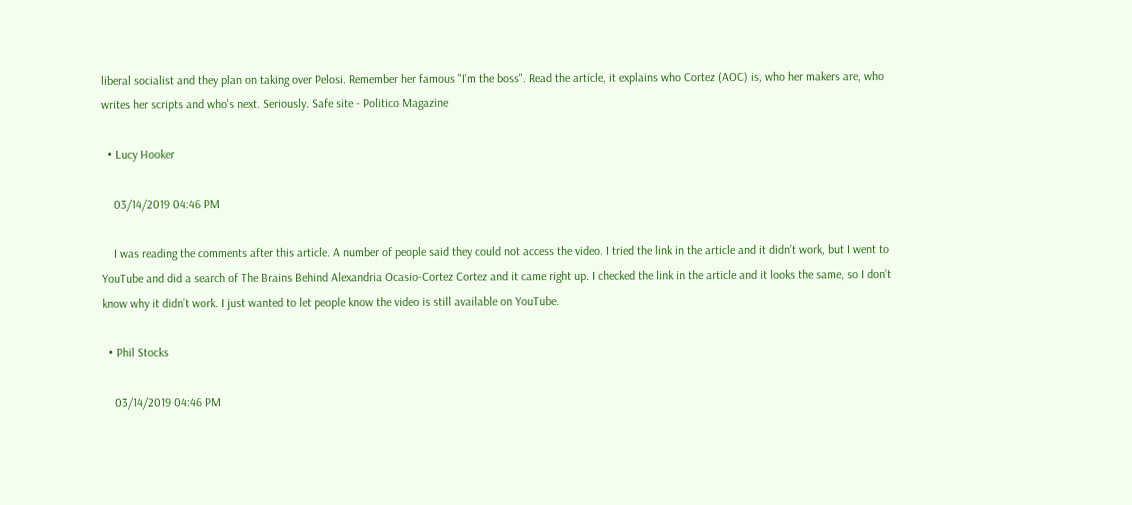liberal socialist and they plan on taking over Pelosi. Remember her famous "I'm the boss". Read the article, it explains who Cortez (AOC) is, who her makers are, who writes her scripts and who's next. Seriously. Safe site - Politico Magazine

  • Lucy Hooker

    03/14/2019 04:46 PM

    I was reading the comments after this article. A number of people said they could not access the video. I tried the link in the article and it didn’t work, but I went to YouTube and did a search of The Brains Behind Alexandria Ocasio-Cortez Cortez and it came right up. I checked the link in the article and it looks the same, so I don’t know why it didn’t work. I just wanted to let people know the video is still available on YouTube.

  • Phil Stocks

    03/14/2019 04:46 PM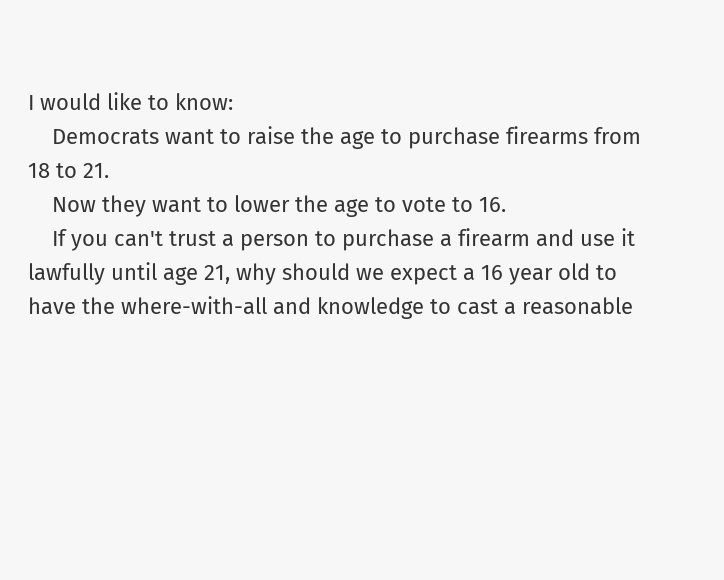I would like to know:
    Democrats want to raise the age to purchase firearms from 18 to 21.
    Now they want to lower the age to vote to 16.
    If you can't trust a person to purchase a firearm and use it lawfully until age 21, why should we expect a 16 year old to have the where-with-all and knowledge to cast a reasonable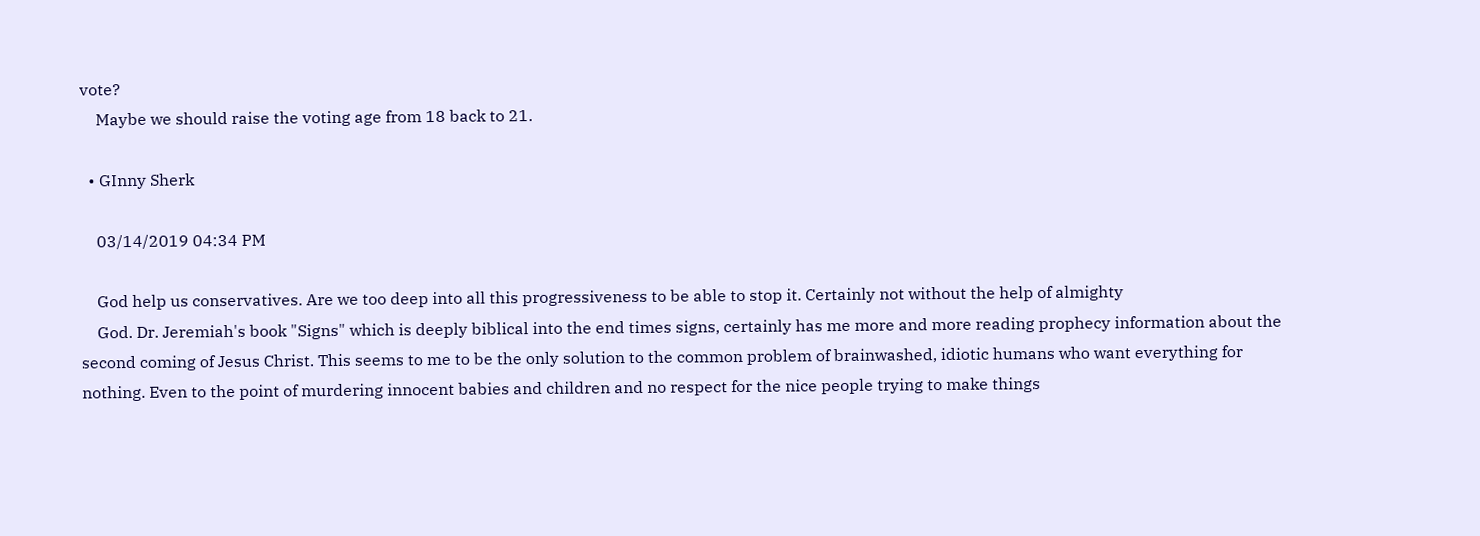vote?
    Maybe we should raise the voting age from 18 back to 21.

  • GInny Sherk

    03/14/2019 04:34 PM

    God help us conservatives. Are we too deep into all this progressiveness to be able to stop it. Certainly not without the help of almighty
    God. Dr. Jeremiah's book "Signs" which is deeply biblical into the end times signs, certainly has me more and more reading prophecy information about the second coming of Jesus Christ. This seems to me to be the only solution to the common problem of brainwashed, idiotic humans who want everything for nothing. Even to the point of murdering innocent babies and children and no respect for the nice people trying to make things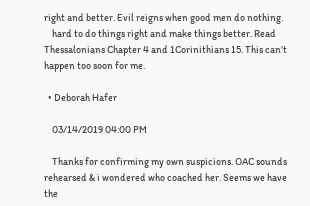right and better. Evil reigns when good men do nothing.
    hard to do things right and make things better. Read Thessalonians Chapter 4 and 1Corinithians 15. This can't happen too soon for me.

  • Deborah Hafer

    03/14/2019 04:00 PM

    Thanks for confirming my own suspicions. OAC sounds rehearsed & i wondered who coached her. Seems we have the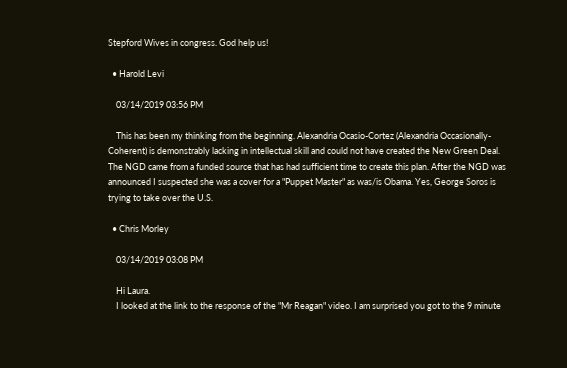Stepford Wives in congress. God help us!

  • Harold Levi

    03/14/2019 03:56 PM

    This has been my thinking from the beginning. Alexandria Ocasio-Cortez (Alexandria Occasionally-Coherent) is demonstrably lacking in intellectual skill and could not have created the New Green Deal. The NGD came from a funded source that has had sufficient time to create this plan. After the NGD was announced I suspected she was a cover for a "Puppet Master" as was/is Obama. Yes, George Soros is trying to take over the U.S.

  • Chris Morley

    03/14/2019 03:08 PM

    Hi Laura.
    I looked at the link to the response of the "Mr Reagan" video. I am surprised you got to the 9 minute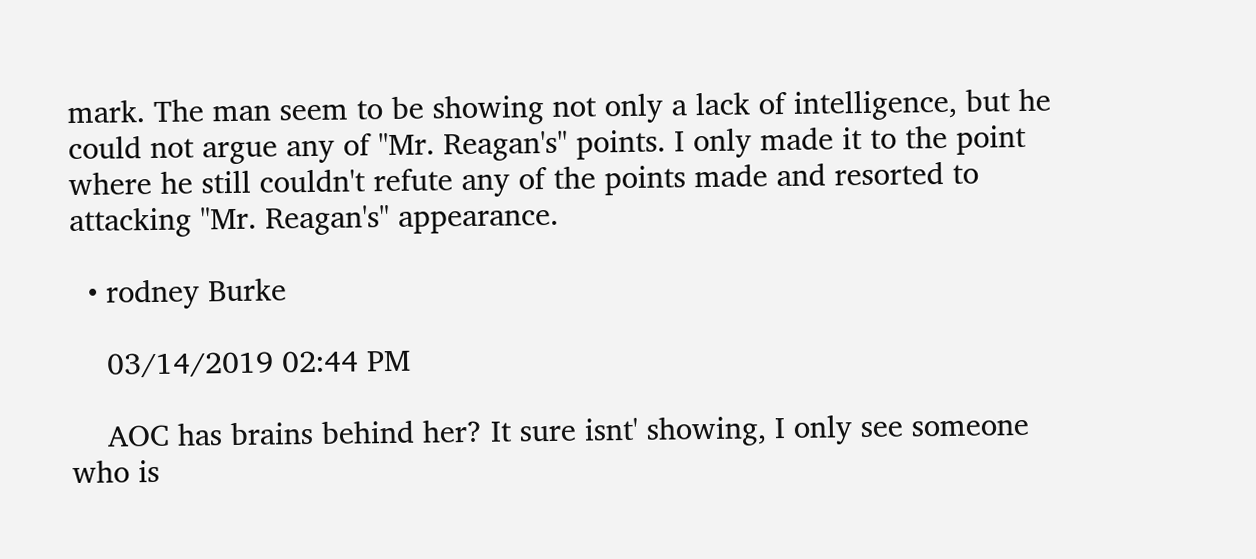mark. The man seem to be showing not only a lack of intelligence, but he could not argue any of "Mr. Reagan's" points. I only made it to the point where he still couldn't refute any of the points made and resorted to attacking "Mr. Reagan's" appearance.

  • rodney Burke

    03/14/2019 02:44 PM

    AOC has brains behind her? It sure isnt' showing, I only see someone who is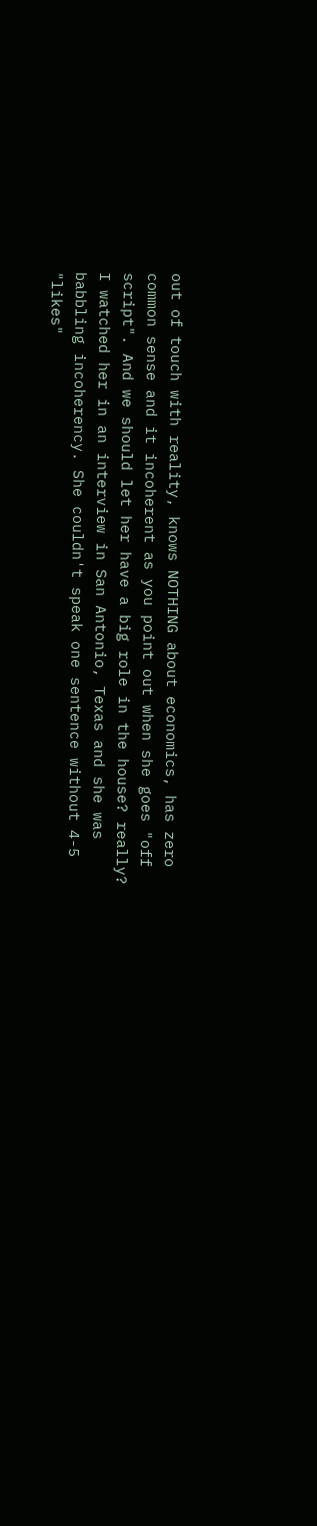out of touch with reality, knows NOTHING about economics, has zero common sense and it incoherent as you point out when she goes "off script". And we should let her have a big role in the house? really? I watched her in an interview in San Antonio, Texas and she was babbling incoherency. She couldn't speak one sentence without 4-5 "likes"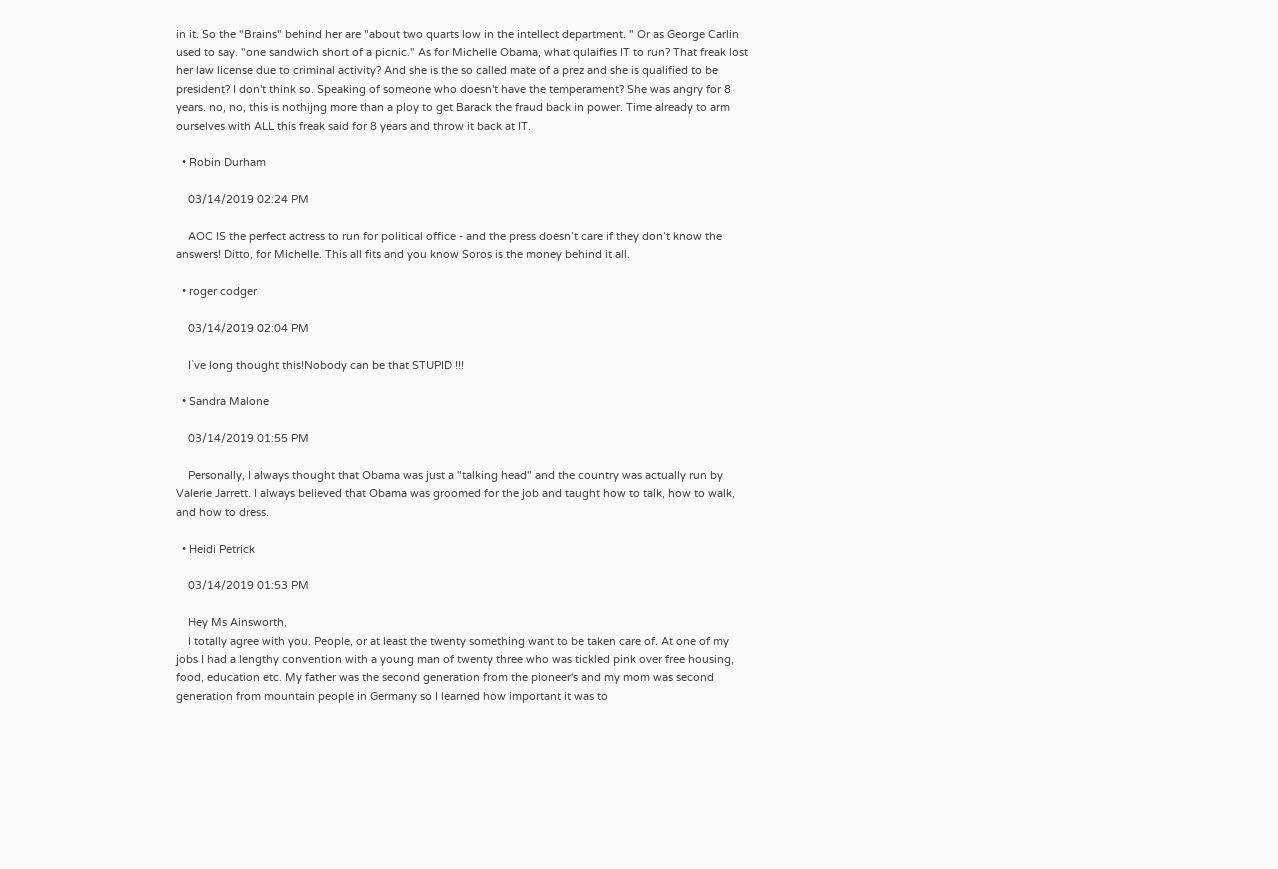in it. So the "Brains" behind her are "about two quarts low in the intellect department. " Or as George Carlin used to say. "one sandwich short of a picnic." As for Michelle Obama, what qulaifies IT to run? That freak lost her law license due to criminal activity? And she is the so called mate of a prez and she is qualified to be president? I don't think so. Speaking of someone who doesn't have the temperament? She was angry for 8 years. no, no, this is nothijng more than a ploy to get Barack the fraud back in power. Time already to arm ourselves with ALL this freak said for 8 years and throw it back at IT.

  • Robin Durham

    03/14/2019 02:24 PM

    AOC IS the perfect actress to run for political office - and the press doesn’t care if they don’t know the answers! Ditto, for Michelle. This all fits and you know Soros is the money behind it all.

  • roger codger

    03/14/2019 02:04 PM

    I`ve long thought this!Nobody can be that STUPID !!!

  • Sandra Malone

    03/14/2019 01:55 PM

    Personally, I always thought that Obama was just a "talking head" and the country was actually run by Valerie Jarrett. I always believed that Obama was groomed for the job and taught how to talk, how to walk, and how to dress.

  • Heidi Petrick

    03/14/2019 01:53 PM

    Hey Ms Ainsworth,
    I totally agree with you. People, or at least the twenty something want to be taken care of. At one of my jobs I had a lengthy convention with a young man of twenty three who was tickled pink over free housing, food, education etc. My father was the second generation from the pioneer's and my mom was second generation from mountain people in Germany so I learned how important it was to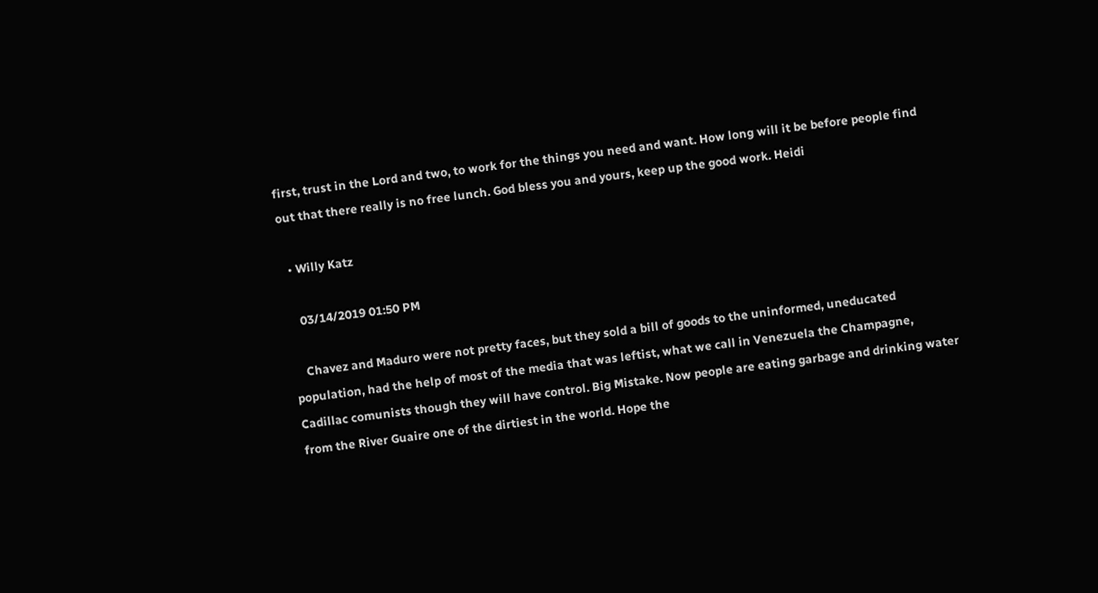first, trust in the Lord and two, to work for the things you need and want. How long will it be before people find out that there really is no free lunch. God bless you and yours, keep up the good work. Heidi

  • Willy Katz

    03/14/2019 01:50 PM

    Chavez and Maduro were not pretty faces, but they sold a bill of goods to the uninformed, uneducated population, had the help of most of the media that was leftist, what we call in Venezuela the Champagne, Cadillac comunists though they will have control. Big Mistake. Now people are eating garbage and drinking water from the River Guaire one of the dirtiest in the world. Hope the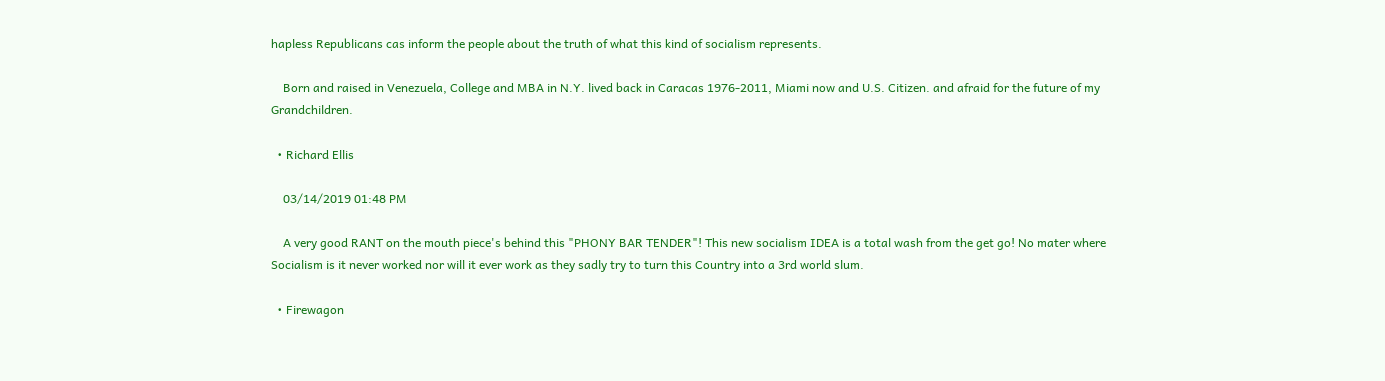hapless Republicans cas inform the people about the truth of what this kind of socialism represents.

    Born and raised in Venezuela, College and MBA in N.Y. lived back in Caracas 1976-2011, Miami now and U.S. Citizen. and afraid for the future of my Grandchildren.

  • Richard Ellis

    03/14/2019 01:48 PM

    A very good RANT on the mouth piece's behind this "PHONY BAR TENDER"! This new socialism IDEA is a total wash from the get go! No mater where Socialism is it never worked nor will it ever work as they sadly try to turn this Country into a 3rd world slum.

  • Firewagon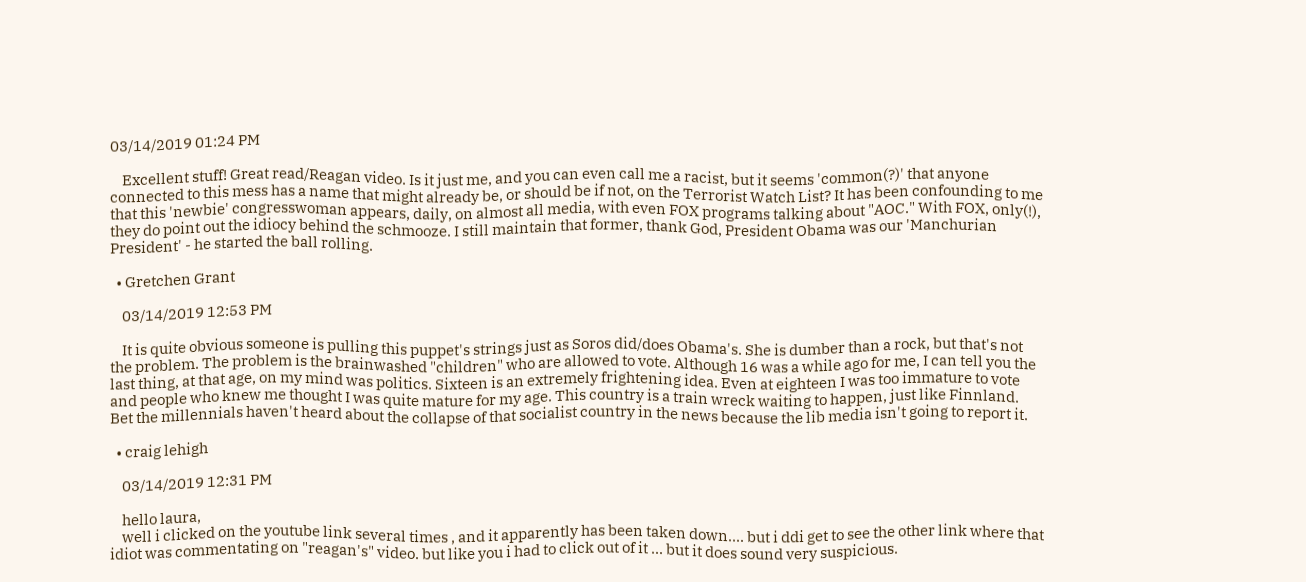03/14/2019 01:24 PM

    Excellent stuff! Great read/Reagan video. Is it just me, and you can even call me a racist, but it seems 'common(?)' that anyone connected to this mess has a name that might already be, or should be if not, on the Terrorist Watch List? It has been confounding to me that this 'newbie' congresswoman appears, daily, on almost all media, with even FOX programs talking about "AOC." With FOX, only(!), they do point out the idiocy behind the schmooze. I still maintain that former, thank God, President Obama was our 'Manchurian President' - he started the ball rolling.

  • Gretchen Grant

    03/14/2019 12:53 PM

    It is quite obvious someone is pulling this puppet's strings just as Soros did/does Obama's. She is dumber than a rock, but that's not the problem. The problem is the brainwashed "children" who are allowed to vote. Although 16 was a while ago for me, I can tell you the last thing, at that age, on my mind was politics. Sixteen is an extremely frightening idea. Even at eighteen I was too immature to vote and people who knew me thought I was quite mature for my age. This country is a train wreck waiting to happen, just like Finnland. Bet the millennials haven't heard about the collapse of that socialist country in the news because the lib media isn't going to report it.

  • craig lehigh

    03/14/2019 12:31 PM

    hello laura,
    well i clicked on the youtube link several times , and it apparently has been taken down.... but i ddi get to see the other link where that idiot was commentating on "reagan's" video. but like you i had to click out of it ... but it does sound very suspicious.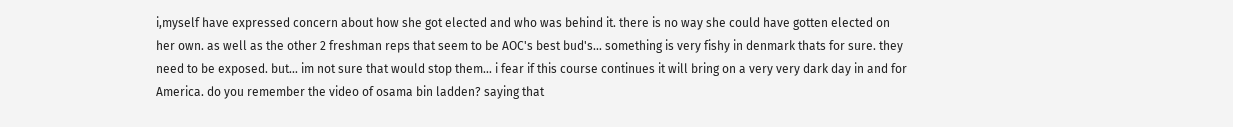i,myself have expressed concern about how she got elected and who was behind it. there is no way she could have gotten elected on her own. as well as the other 2 freshman reps that seem to be AOC's best bud's... something is very fishy in denmark thats for sure. they need to be exposed. but... im not sure that would stop them... i fear if this course continues it will bring on a very very dark day in and for America. do you remember the video of osama bin ladden? saying that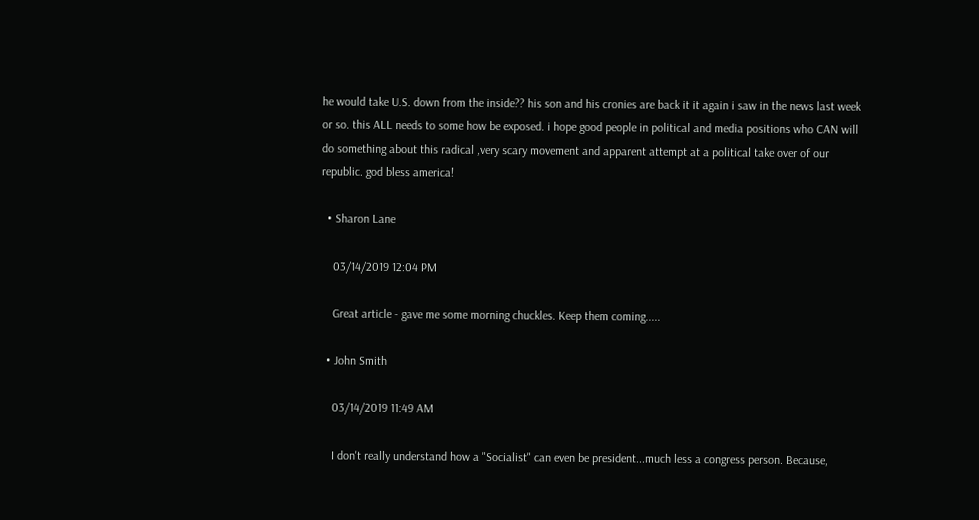he would take U.S. down from the inside?? his son and his cronies are back it it again i saw in the news last week or so. this ALL needs to some how be exposed. i hope good people in political and media positions who CAN will do something about this radical ,very scary movement and apparent attempt at a political take over of our republic. god bless america!

  • Sharon Lane

    03/14/2019 12:04 PM

    Great article - gave me some morning chuckles. Keep them coming.....

  • John Smith

    03/14/2019 11:49 AM

    I don't really understand how a "Socialist" can even be president...much less a congress person. Because,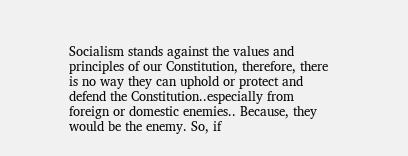Socialism stands against the values and principles of our Constitution, therefore, there is no way they can uphold or protect and defend the Constitution..especially from foreign or domestic enemies.. Because, they would be the enemy. So, if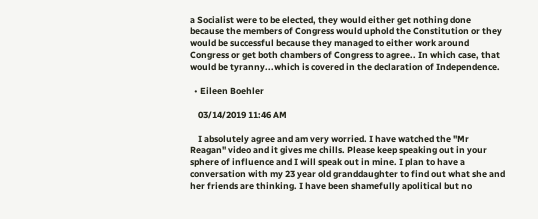a Socialist were to be elected, they would either get nothing done because the members of Congress would uphold the Constitution or they would be successful because they managed to either work around Congress or get both chambers of Congress to agree.. In which case, that would be tyranny...which is covered in the declaration of Independence.

  • Eileen Boehler

    03/14/2019 11:46 AM

    I absolutely agree and am very worried. I have watched the "Mr Reagan" video and it gives me chills. Please keep speaking out in your sphere of influence and I will speak out in mine. I plan to have a conversation with my 23 year old granddaughter to find out what she and her friends are thinking. I have been shamefully apolitical but no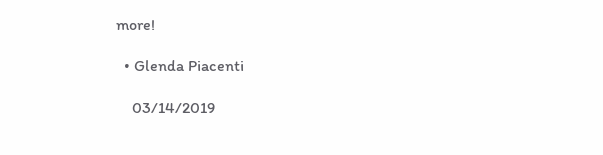more!

  • Glenda Piacenti

    03/14/2019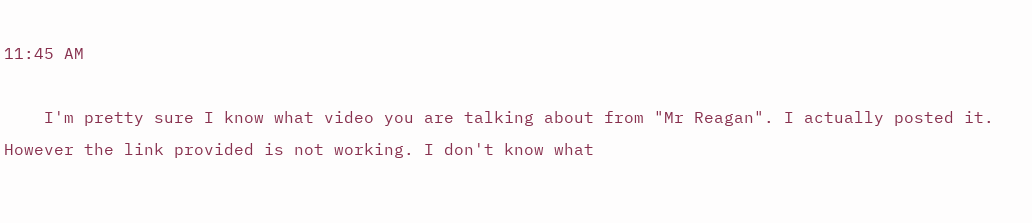11:45 AM

    I'm pretty sure I know what video you are talking about from "Mr Reagan". I actually posted it. However the link provided is not working. I don't know what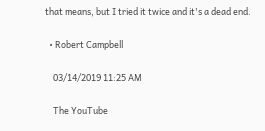that means, but I tried it twice and it's a dead end.

  • Robert Campbell

    03/14/2019 11:25 AM

    The YouTube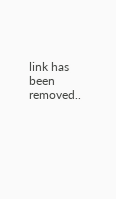link has been removed..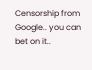Censorship from Google.. you can bet on it..